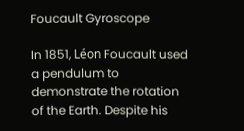Foucault Gyroscope

In 1851, Léon Foucault used a pendulum to demonstrate the rotation of the Earth. Despite his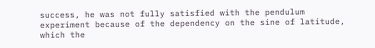success, he was not fully satisfied with the pendulum experiment because of the dependency on the sine of latitude, which the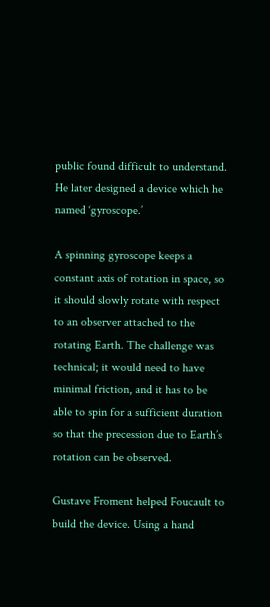public found difficult to understand. He later designed a device which he named ‘gyroscope.’

A spinning gyroscope keeps a constant axis of rotation in space, so it should slowly rotate with respect to an observer attached to the rotating Earth. The challenge was technical; it would need to have minimal friction, and it has to be able to spin for a sufficient duration so that the precession due to Earth’s rotation can be observed.

Gustave Froment helped Foucault to build the device. Using a hand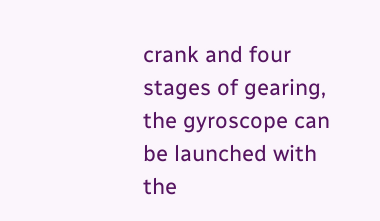crank and four stages of gearing, the gyroscope can be launched with the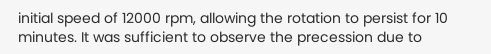initial speed of 12000 rpm, allowing the rotation to persist for 10 minutes. It was sufficient to observe the precession due to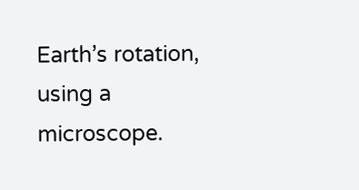Earth’s rotation, using a microscope.